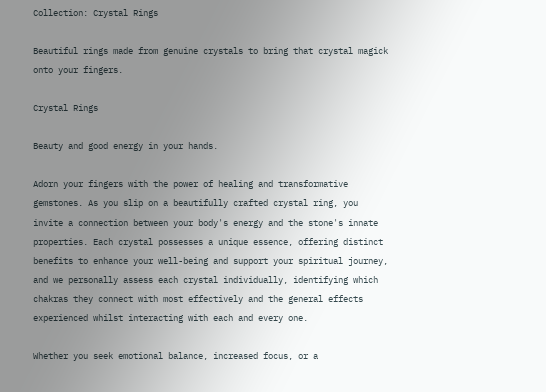Collection: Crystal Rings

Beautiful rings made from genuine crystals to bring that crystal magick onto your fingers.

Crystal Rings

Beauty and good energy in your hands.

Adorn your fingers with the power of healing and transformative gemstones. As you slip on a beautifully crafted crystal ring, you invite a connection between your body's energy and the stone's innate properties. Each crystal possesses a unique essence, offering distinct benefits to enhance your well-being and support your spiritual journey, and we personally assess each crystal individually, identifying which chakras they connect with most effectively and the general effects experienced whilst interacting with each and every one.

Whether you seek emotional balance, increased focus, or a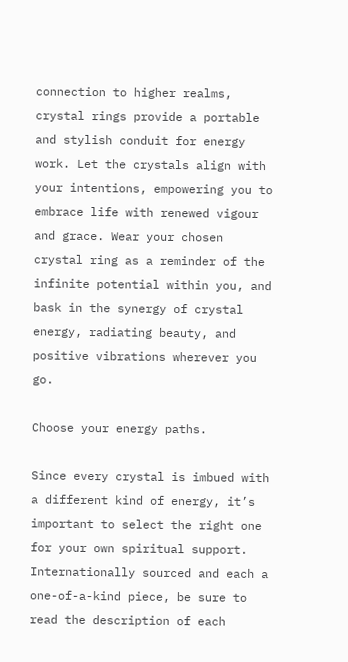connection to higher realms, crystal rings provide a portable and stylish conduit for energy work. Let the crystals align with your intentions, empowering you to embrace life with renewed vigour and grace. Wear your chosen crystal ring as a reminder of the infinite potential within you, and bask in the synergy of crystal energy, radiating beauty, and positive vibrations wherever you go.

Choose your energy paths.

Since every crystal is imbued with a different kind of energy, it’s important to select the right one for your own spiritual support. Internationally sourced and each a one-of-a-kind piece, be sure to read the description of each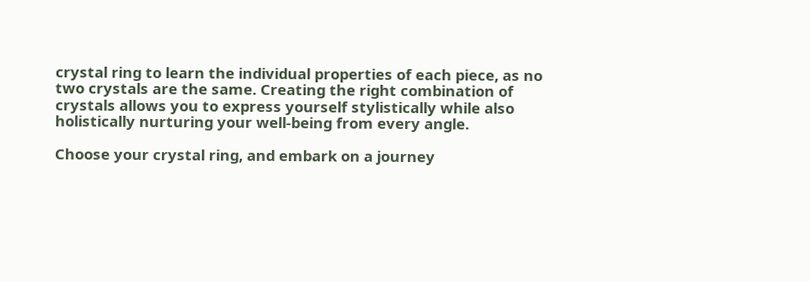crystal ring to learn the individual properties of each piece, as no two crystals are the same. Creating the right combination of crystals allows you to express yourself stylistically while also holistically nurturing your well-being from every angle.

Choose your crystal ring, and embark on a journey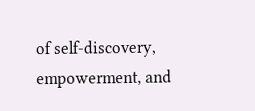of self-discovery, empowerment, and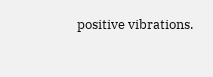positive vibrations.